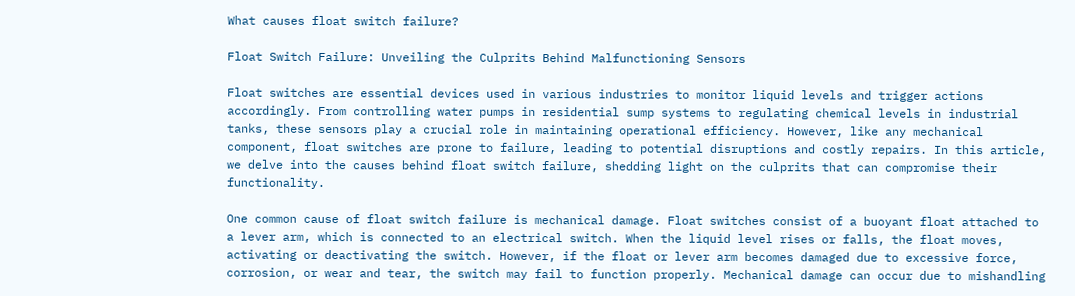What causes float switch failure?

Float Switch Failure: Unveiling the Culprits Behind Malfunctioning Sensors

Float switches are essential devices used in various industries to monitor liquid levels and trigger actions accordingly. From controlling water pumps in residential sump systems to regulating chemical levels in industrial tanks, these sensors play a crucial role in maintaining operational efficiency. However, like any mechanical component, float switches are prone to failure, leading to potential disruptions and costly repairs. In this article, we delve into the causes behind float switch failure, shedding light on the culprits that can compromise their functionality.

One common cause of float switch failure is mechanical damage. Float switches consist of a buoyant float attached to a lever arm, which is connected to an electrical switch. When the liquid level rises or falls, the float moves, activating or deactivating the switch. However, if the float or lever arm becomes damaged due to excessive force, corrosion, or wear and tear, the switch may fail to function properly. Mechanical damage can occur due to mishandling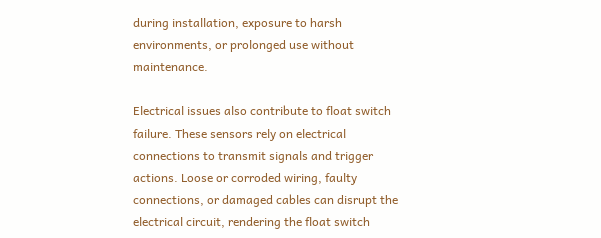during installation, exposure to harsh environments, or prolonged use without maintenance.

Electrical issues also contribute to float switch failure. These sensors rely on electrical connections to transmit signals and trigger actions. Loose or corroded wiring, faulty connections, or damaged cables can disrupt the electrical circuit, rendering the float switch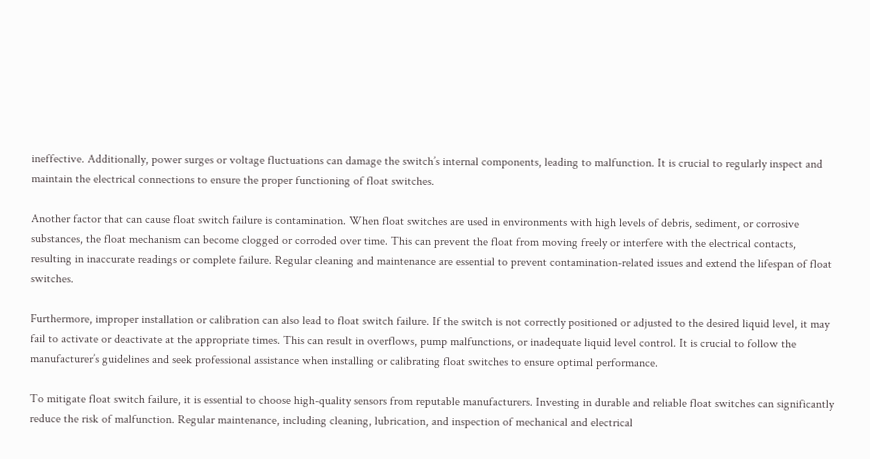ineffective. Additionally, power surges or voltage fluctuations can damage the switch’s internal components, leading to malfunction. It is crucial to regularly inspect and maintain the electrical connections to ensure the proper functioning of float switches.

Another factor that can cause float switch failure is contamination. When float switches are used in environments with high levels of debris, sediment, or corrosive substances, the float mechanism can become clogged or corroded over time. This can prevent the float from moving freely or interfere with the electrical contacts, resulting in inaccurate readings or complete failure. Regular cleaning and maintenance are essential to prevent contamination-related issues and extend the lifespan of float switches.

Furthermore, improper installation or calibration can also lead to float switch failure. If the switch is not correctly positioned or adjusted to the desired liquid level, it may fail to activate or deactivate at the appropriate times. This can result in overflows, pump malfunctions, or inadequate liquid level control. It is crucial to follow the manufacturer’s guidelines and seek professional assistance when installing or calibrating float switches to ensure optimal performance.

To mitigate float switch failure, it is essential to choose high-quality sensors from reputable manufacturers. Investing in durable and reliable float switches can significantly reduce the risk of malfunction. Regular maintenance, including cleaning, lubrication, and inspection of mechanical and electrical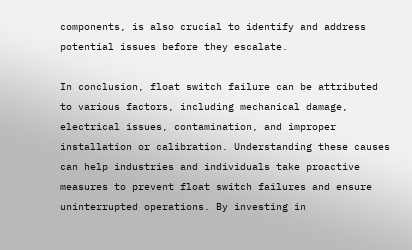components, is also crucial to identify and address potential issues before they escalate.

In conclusion, float switch failure can be attributed to various factors, including mechanical damage, electrical issues, contamination, and improper installation or calibration. Understanding these causes can help industries and individuals take proactive measures to prevent float switch failures and ensure uninterrupted operations. By investing in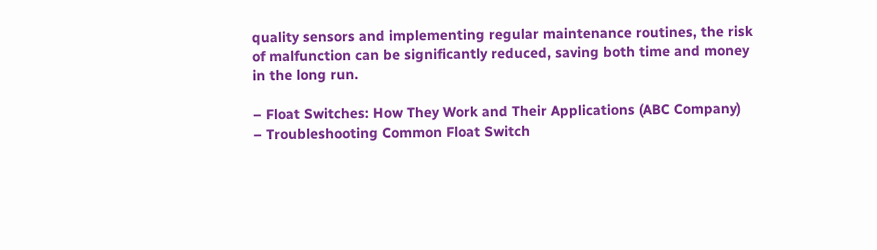quality sensors and implementing regular maintenance routines, the risk of malfunction can be significantly reduced, saving both time and money in the long run.

– Float Switches: How They Work and Their Applications (ABC Company)
– Troubleshooting Common Float Switch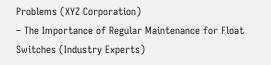Problems (XYZ Corporation)
– The Importance of Regular Maintenance for Float Switches (Industry Experts)